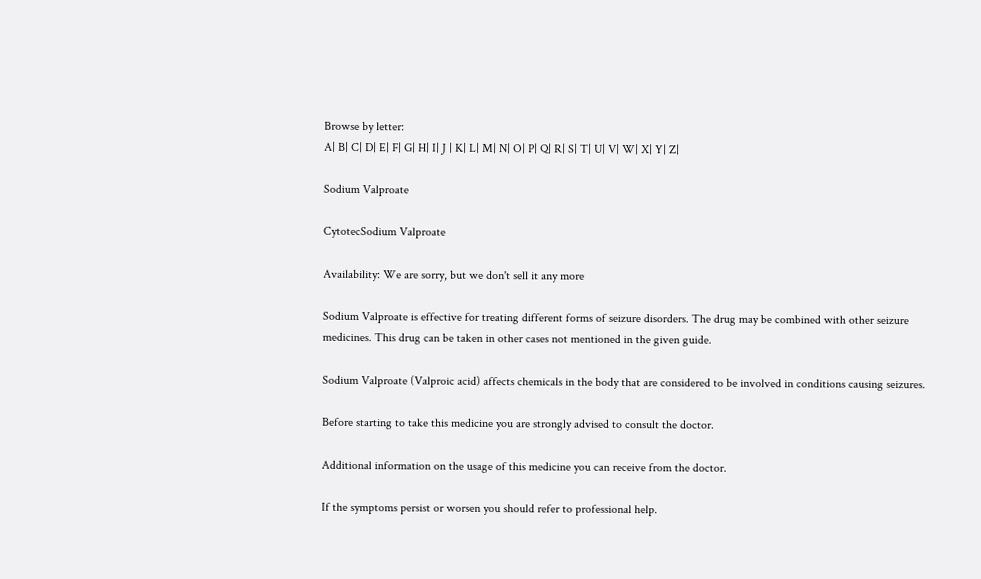Browse by letter:
A| B| C| D| E| F| G| H| I| J | K| L| M| N| O| P| Q| R| S| T| U| V| W| X| Y| Z|

Sodium Valproate

CytotecSodium Valproate

Availability: We are sorry, but we don't sell it any more

Sodium Valproate is effective for treating different forms of seizure disorders. The drug may be combined with other seizure medicines. This drug can be taken in other cases not mentioned in the given guide.

Sodium Valproate (Valproic acid) affects chemicals in the body that are considered to be involved in conditions causing seizures.

Before starting to take this medicine you are strongly advised to consult the doctor.

Additional information on the usage of this medicine you can receive from the doctor.

If the symptoms persist or worsen you should refer to professional help.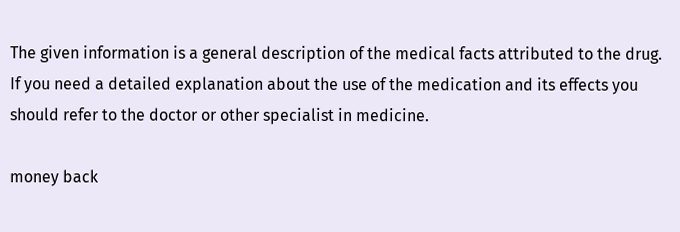The given information is a general description of the medical facts attributed to the drug. If you need a detailed explanation about the use of the medication and its effects you should refer to the doctor or other specialist in medicine.

money back